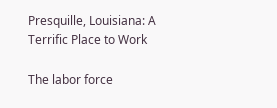Presquille, Louisiana: A Terrific Place to Work

The labor force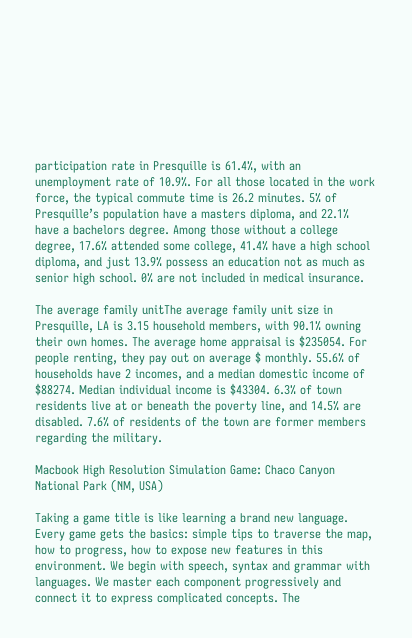participation rate in Presquille is 61.4%, with an unemployment rate of 10.9%. For all those located in the work force, the typical commute time is 26.2 minutes. 5% of Presquille’s population have a masters diploma, and 22.1% have a bachelors degree. Among those without a college degree, 17.6% attended some college, 41.4% have a high school diploma, and just 13.9% possess an education not as much as senior high school. 0% are not included in medical insurance.

The average family unitThe average family unit size in Presquille, LA is 3.15 household members, with 90.1% owning their own homes. The average home appraisal is $235054. For people renting, they pay out on average $ monthly. 55.6% of households have 2 incomes, and a median domestic income of $88274. Median individual income is $43304. 6.3% of town residents live at or beneath the poverty line, and 14.5% are disabled. 7.6% of residents of the town are former members regarding the military.

Macbook High Resolution Simulation Game: Chaco Canyon National Park (NM, USA)

Taking a game title is like learning a brand new language. Every game gets the basics: simple tips to traverse the map, how to progress, how to expose new features in this environment. We begin with speech, syntax and grammar with languages. We master each component progressively and connect it to express complicated concepts. The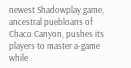newest Shadowplay game, ancestral puebloans of Chaco Canyon, pushes its players to master a-game while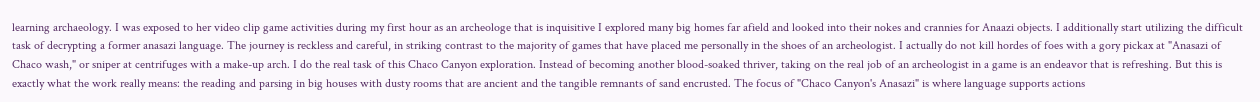learning archaeology. I was exposed to her video clip game activities during my first hour as an archeologe that is inquisitive I explored many big homes far afield and looked into their nokes and crannies for Anaazi objects. I additionally start utilizing the difficult task of decrypting a former anasazi language. The journey is reckless and careful, in striking contrast to the majority of games that have placed me personally in the shoes of an archeologist. I actually do not kill hordes of foes with a gory pickax at "Anasazi of Chaco wash," or sniper at centrifuges with a make-up arch. I do the real task of this Chaco Canyon exploration. Instead of becoming another blood-soaked thriver, taking on the real job of an archeologist in a game is an endeavor that is refreshing. But this is exactly what the work really means: the reading and parsing in big houses with dusty rooms that are ancient and the tangible remnants of sand encrusted. The focus of "Chaco Canyon's Anasazi" is where language supports actions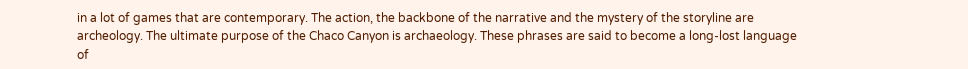in a lot of games that are contemporary. The action, the backbone of the narrative and the mystery of the storyline are archeology. The ultimate purpose of the Chaco Canyon is archaeology. These phrases are said to become a long-lost language of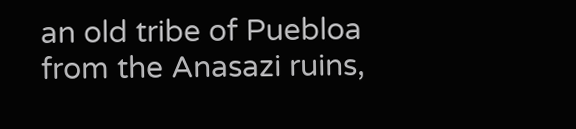an old tribe of Puebloa from the Anasazi ruins,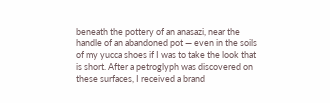beneath the pottery of an anasazi, near the handle of an abandoned pot — even in the soils of my yucca shoes if I was to take the look that is short. After a petroglyph was discovered on these surfaces, I received a brand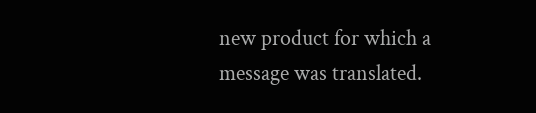new product for which a message was translated.